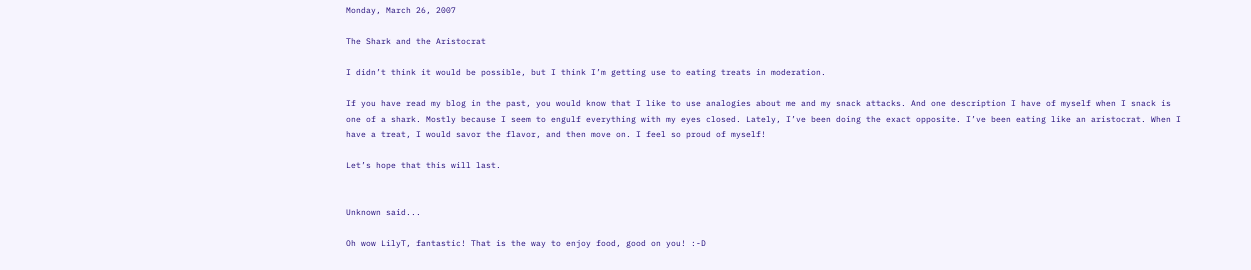Monday, March 26, 2007

The Shark and the Aristocrat

I didn’t think it would be possible, but I think I’m getting use to eating treats in moderation.

If you have read my blog in the past, you would know that I like to use analogies about me and my snack attacks. And one description I have of myself when I snack is one of a shark. Mostly because I seem to engulf everything with my eyes closed. Lately, I’ve been doing the exact opposite. I’ve been eating like an aristocrat. When I have a treat, I would savor the flavor, and then move on. I feel so proud of myself!

Let’s hope that this will last.


Unknown said...

Oh wow LilyT, fantastic! That is the way to enjoy food, good on you! :-D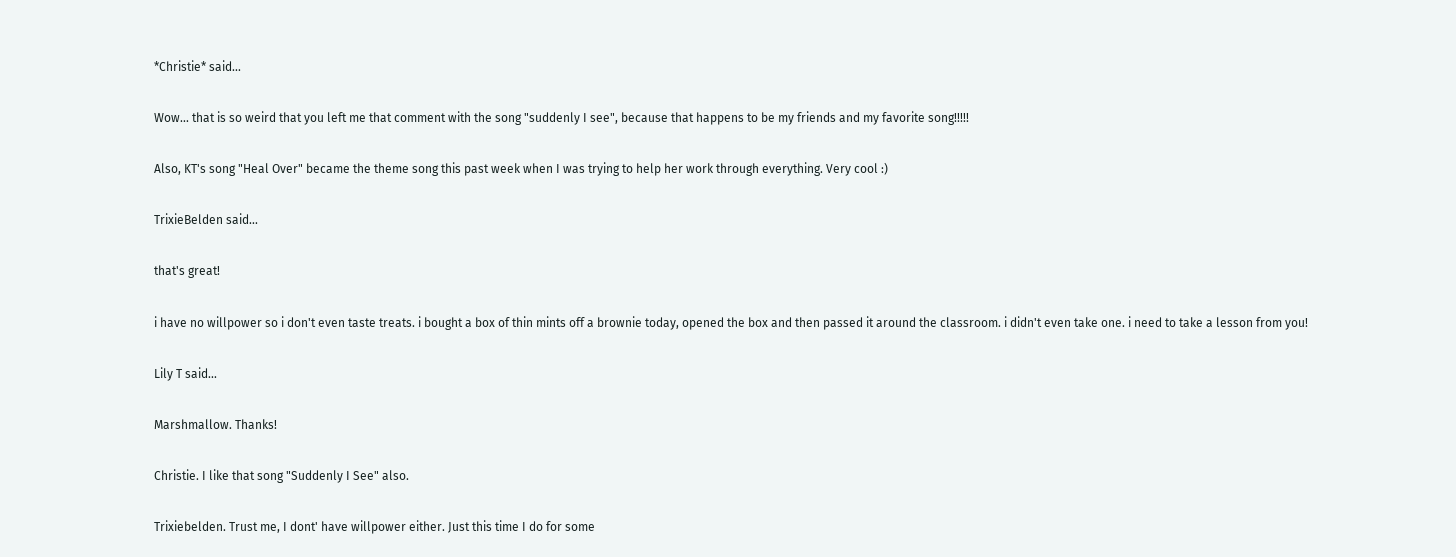*Christie* said...

Wow... that is so weird that you left me that comment with the song "suddenly I see", because that happens to be my friends and my favorite song!!!!!

Also, KT's song "Heal Over" became the theme song this past week when I was trying to help her work through everything. Very cool :)

TrixieBelden said...

that's great!

i have no willpower so i don't even taste treats. i bought a box of thin mints off a brownie today, opened the box and then passed it around the classroom. i didn't even take one. i need to take a lesson from you!

Lily T said...

Marshmallow. Thanks!

Christie. I like that song "Suddenly I See" also.

Trixiebelden. Trust me, I dont' have willpower either. Just this time I do for some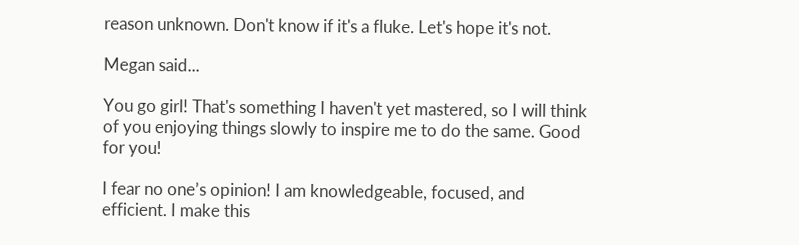reason unknown. Don't know if it's a fluke. Let's hope it's not.

Megan said...

You go girl! That's something I haven't yet mastered, so I will think of you enjoying things slowly to inspire me to do the same. Good for you!

I fear no one’s opinion! I am knowledgeable, focused, and efficient. I make this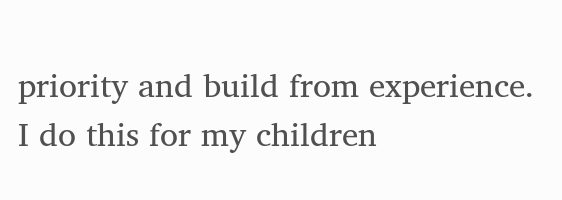priority and build from experience. I do this for my children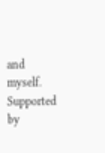and myself. Supported by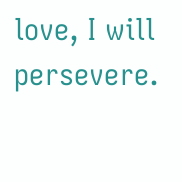love, I will persevere.